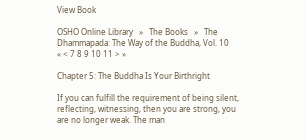View Book

OSHO Online Library   »   The Books   »   The Dhammapada: The Way of the Buddha, Vol. 10
« < 7 8 9 10 11 > »

Chapter 5: The Buddha Is Your Birthright

If you can fulfill the requirement of being silent, reflecting, witnessing, then you are strong, you are no longer weak. The man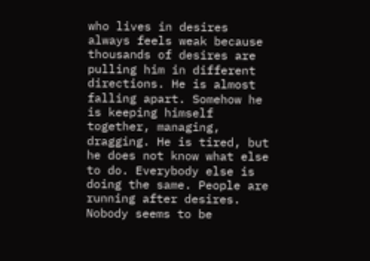who lives in desires always feels weak because thousands of desires are pulling him in different directions. He is almost falling apart. Somehow he is keeping himself together, managing, dragging. He is tired, but he does not know what else to do. Everybody else is doing the same. People are running after desires. Nobody seems to be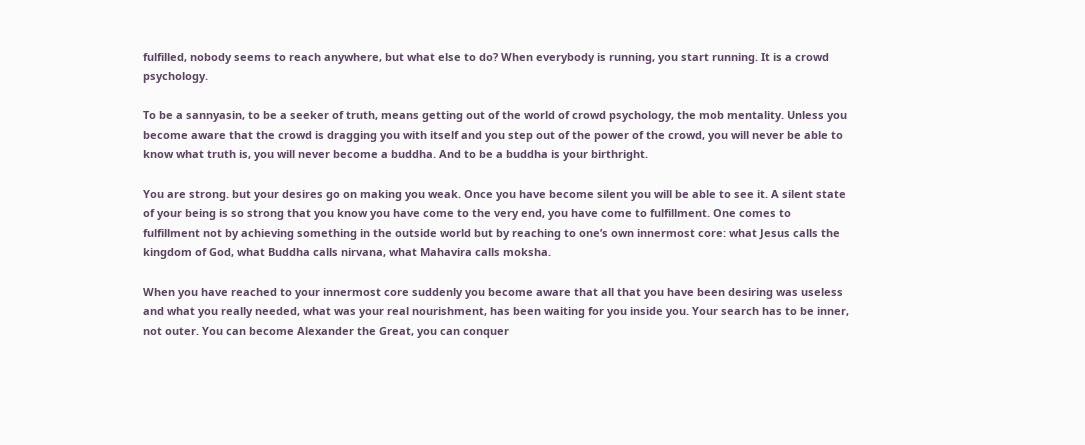fulfilled, nobody seems to reach anywhere, but what else to do? When everybody is running, you start running. It is a crowd psychology.

To be a sannyasin, to be a seeker of truth, means getting out of the world of crowd psychology, the mob mentality. Unless you become aware that the crowd is dragging you with itself and you step out of the power of the crowd, you will never be able to know what truth is, you will never become a buddha. And to be a buddha is your birthright.

You are strong. but your desires go on making you weak. Once you have become silent you will be able to see it. A silent state of your being is so strong that you know you have come to the very end, you have come to fulfillment. One comes to fulfillment not by achieving something in the outside world but by reaching to one’s own innermost core: what Jesus calls the kingdom of God, what Buddha calls nirvana, what Mahavira calls moksha.

When you have reached to your innermost core suddenly you become aware that all that you have been desiring was useless and what you really needed, what was your real nourishment, has been waiting for you inside you. Your search has to be inner, not outer. You can become Alexander the Great, you can conquer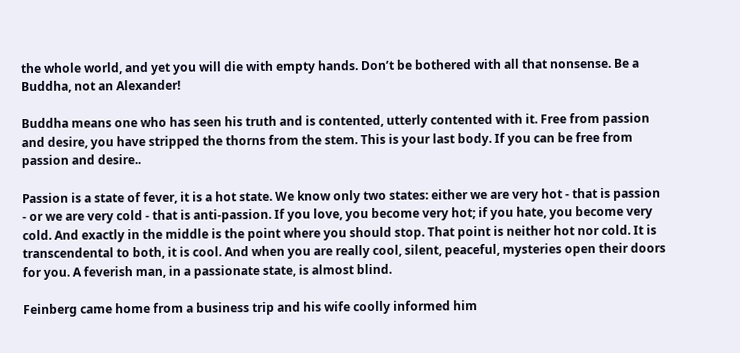the whole world, and yet you will die with empty hands. Don’t be bothered with all that nonsense. Be a Buddha, not an Alexander!

Buddha means one who has seen his truth and is contented, utterly contented with it. Free from passion and desire, you have stripped the thorns from the stem. This is your last body. If you can be free from passion and desire..

Passion is a state of fever, it is a hot state. We know only two states: either we are very hot - that is passion - or we are very cold - that is anti-passion. If you love, you become very hot; if you hate, you become very cold. And exactly in the middle is the point where you should stop. That point is neither hot nor cold. It is transcendental to both, it is cool. And when you are really cool, silent, peaceful, mysteries open their doors for you. A feverish man, in a passionate state, is almost blind.

Feinberg came home from a business trip and his wife coolly informed him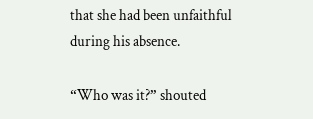that she had been unfaithful during his absence.

“Who was it?” shouted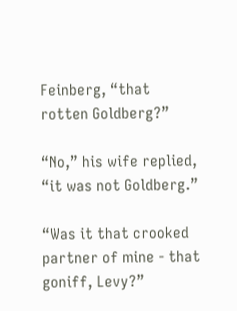Feinberg, “that rotten Goldberg?”

“No,” his wife replied, “it was not Goldberg.”

“Was it that crooked partner of mine - that goniff, Levy?”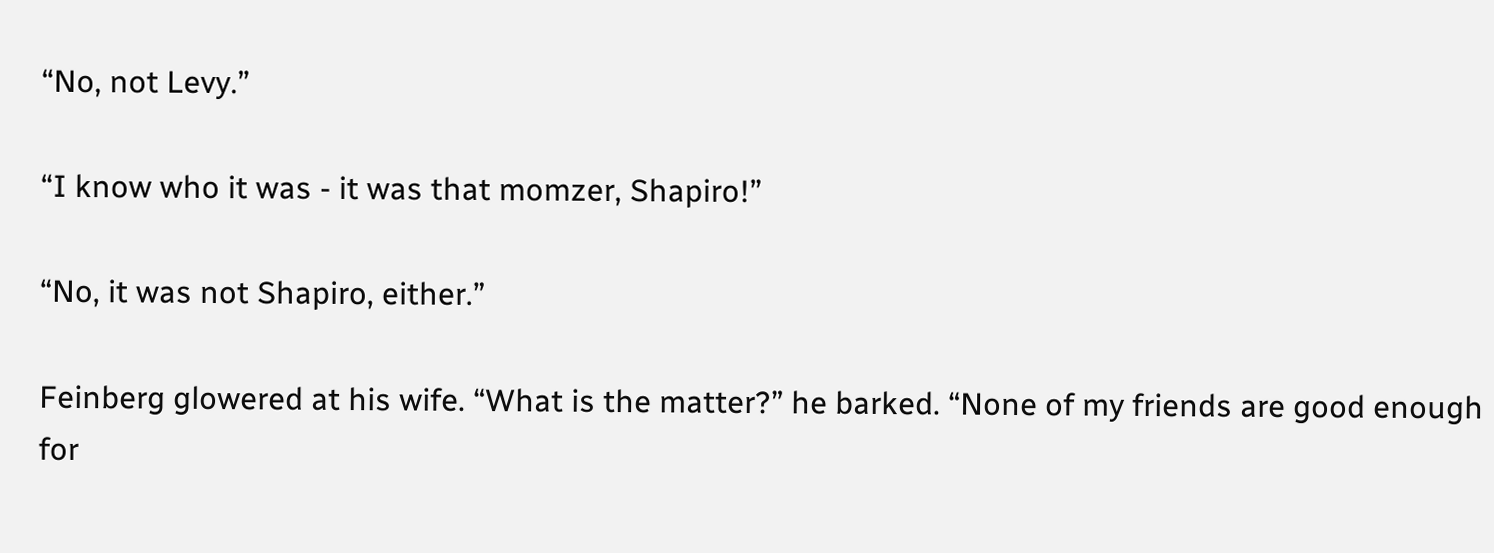“No, not Levy.”

“I know who it was - it was that momzer, Shapiro!”

“No, it was not Shapiro, either.”

Feinberg glowered at his wife. “What is the matter?” he barked. “None of my friends are good enough for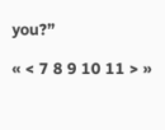you?”

« < 7 8 9 10 11 > »